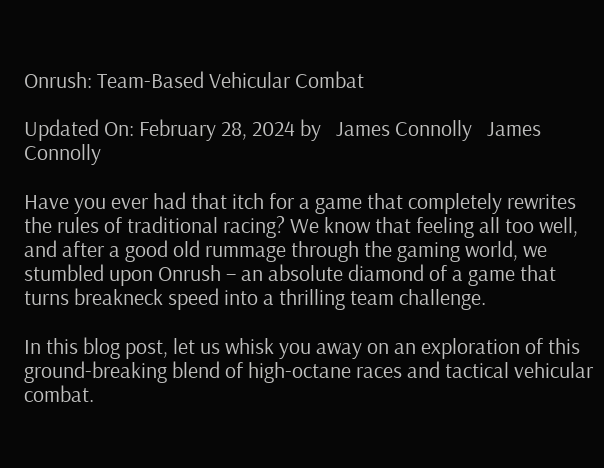Onrush: Team-Based Vehicular Combat

Updated On: February 28, 2024 by   James Connolly   James Connolly

Have you ever had that itch for a game that completely rewrites the rules of traditional racing? We know that feeling all too well, and after a good old rummage through the gaming world, we stumbled upon Onrush – an absolute diamond of a game that turns breakneck speed into a thrilling team challenge.

In this blog post, let us whisk you away on an exploration of this ground-breaking blend of high-octane races and tactical vehicular combat.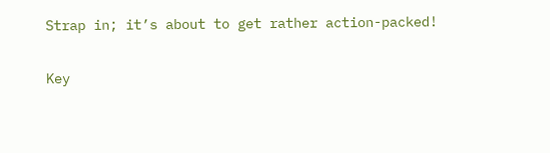Strap in; it’s about to get rather action-packed!

Key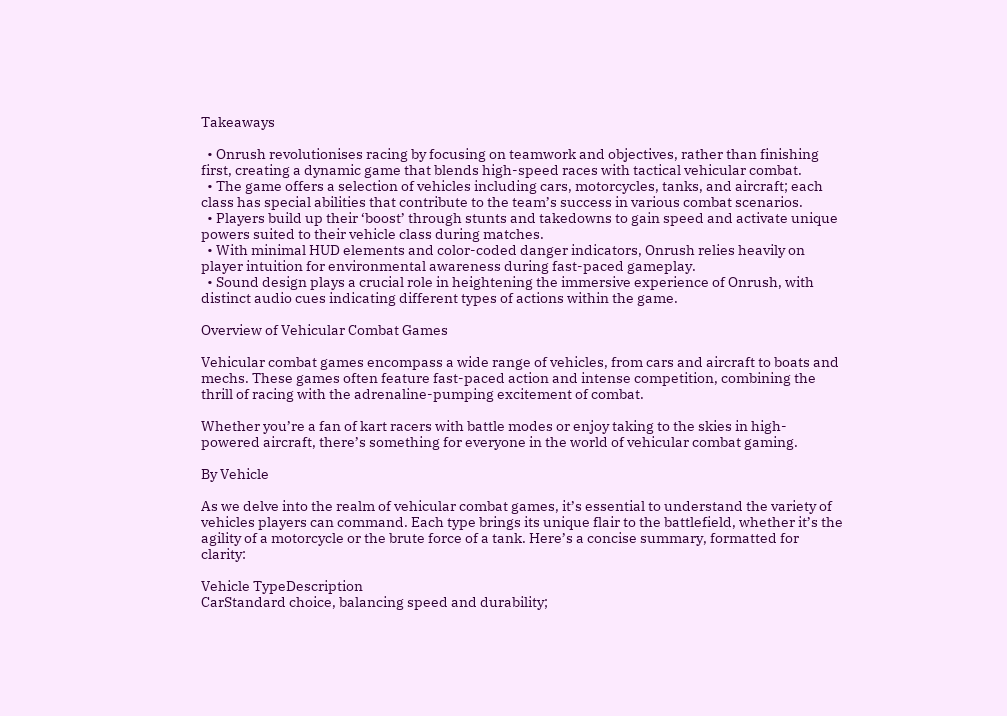Takeaways

  • Onrush revolutionises racing by focusing on teamwork and objectives, rather than finishing first, creating a dynamic game that blends high-speed races with tactical vehicular combat.
  • The game offers a selection of vehicles including cars, motorcycles, tanks, and aircraft; each class has special abilities that contribute to the team’s success in various combat scenarios.
  • Players build up their ‘boost’ through stunts and takedowns to gain speed and activate unique powers suited to their vehicle class during matches.
  • With minimal HUD elements and color-coded danger indicators, Onrush relies heavily on player intuition for environmental awareness during fast-paced gameplay.
  • Sound design plays a crucial role in heightening the immersive experience of Onrush, with distinct audio cues indicating different types of actions within the game.

Overview of Vehicular Combat Games

Vehicular combat games encompass a wide range of vehicles, from cars and aircraft to boats and mechs. These games often feature fast-paced action and intense competition, combining the thrill of racing with the adrenaline-pumping excitement of combat.

Whether you’re a fan of kart racers with battle modes or enjoy taking to the skies in high-powered aircraft, there’s something for everyone in the world of vehicular combat gaming.

By Vehicle

As we delve into the realm of vehicular combat games, it’s essential to understand the variety of vehicles players can command. Each type brings its unique flair to the battlefield, whether it’s the agility of a motorcycle or the brute force of a tank. Here’s a concise summary, formatted for clarity:

Vehicle TypeDescription
CarStandard choice, balancing speed and durability;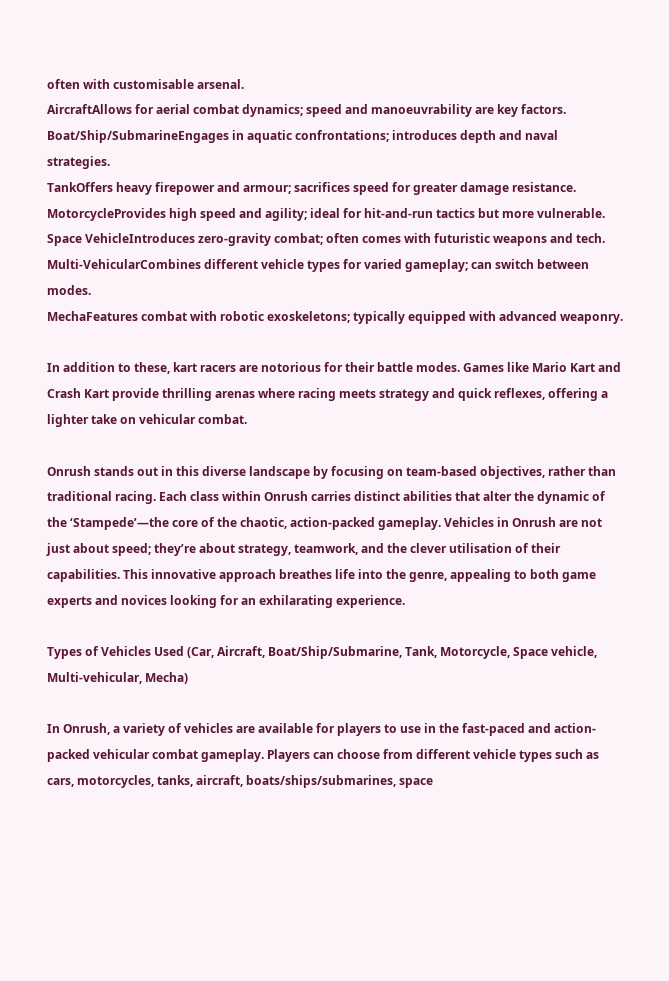often with customisable arsenal.
AircraftAllows for aerial combat dynamics; speed and manoeuvrability are key factors.
Boat/Ship/SubmarineEngages in aquatic confrontations; introduces depth and naval strategies.
TankOffers heavy firepower and armour; sacrifices speed for greater damage resistance.
MotorcycleProvides high speed and agility; ideal for hit-and-run tactics but more vulnerable.
Space VehicleIntroduces zero-gravity combat; often comes with futuristic weapons and tech.
Multi-VehicularCombines different vehicle types for varied gameplay; can switch between modes.
MechaFeatures combat with robotic exoskeletons; typically equipped with advanced weaponry.

In addition to these, kart racers are notorious for their battle modes. Games like Mario Kart and Crash Kart provide thrilling arenas where racing meets strategy and quick reflexes, offering a lighter take on vehicular combat.

Onrush stands out in this diverse landscape by focusing on team-based objectives, rather than traditional racing. Each class within Onrush carries distinct abilities that alter the dynamic of the ‘Stampede’—the core of the chaotic, action-packed gameplay. Vehicles in Onrush are not just about speed; they’re about strategy, teamwork, and the clever utilisation of their capabilities. This innovative approach breathes life into the genre, appealing to both game experts and novices looking for an exhilarating experience.

Types of Vehicles Used (Car, Aircraft, Boat/Ship/Submarine, Tank, Motorcycle, Space vehicle, Multi-vehicular, Mecha)

In Onrush, a variety of vehicles are available for players to use in the fast-paced and action-packed vehicular combat gameplay. Players can choose from different vehicle types such as cars, motorcycles, tanks, aircraft, boats/ships/submarines, space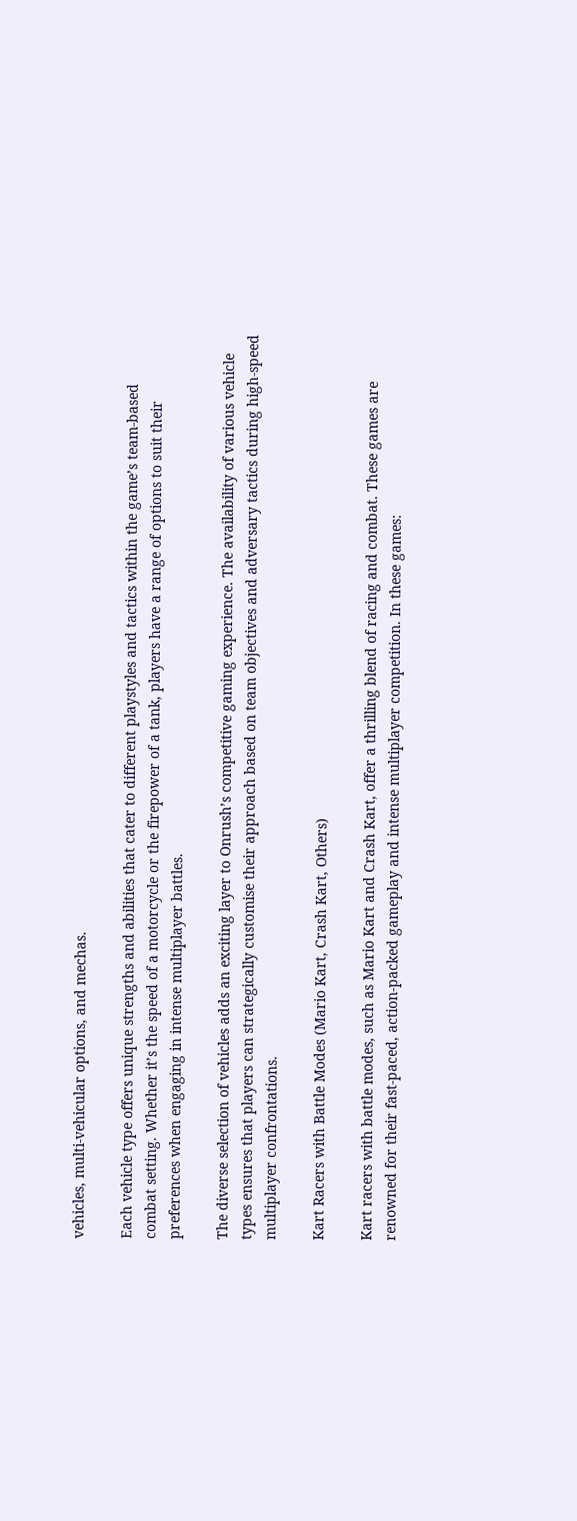vehicles, multi-vehicular options, and mechas.

Each vehicle type offers unique strengths and abilities that cater to different playstyles and tactics within the game’s team-based combat setting. Whether it’s the speed of a motorcycle or the firepower of a tank, players have a range of options to suit their preferences when engaging in intense multiplayer battles.

The diverse selection of vehicles adds an exciting layer to Onrush’s competitive gaming experience. The availability of various vehicle types ensures that players can strategically customise their approach based on team objectives and adversary tactics during high-speed multiplayer confrontations.

Kart Racers with Battle Modes (Mario Kart, Crash Kart, Others)

Kart racers with battle modes, such as Mario Kart and Crash Kart, offer a thrilling blend of racing and combat. These games are renowned for their fast-paced, action-packed gameplay and intense multiplayer competition. In these games: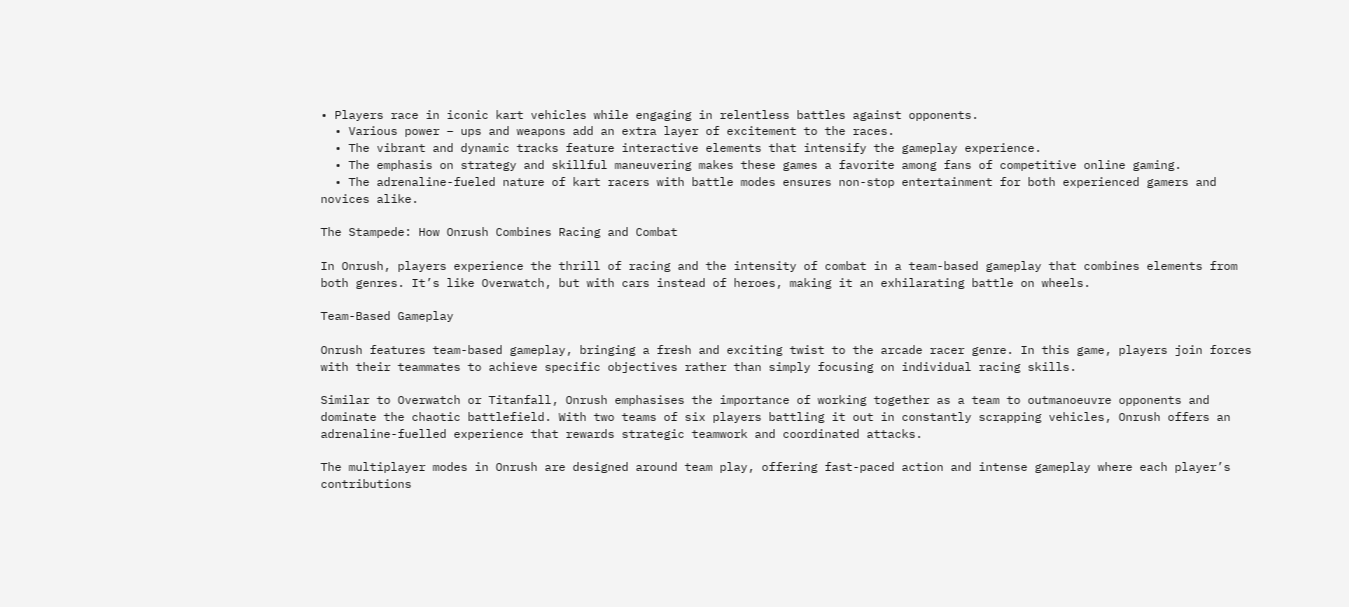• Players race in iconic kart vehicles while engaging in relentless battles against opponents.
  • Various power – ups and weapons add an extra layer of excitement to the races.
  • The vibrant and dynamic tracks feature interactive elements that intensify the gameplay experience.
  • The emphasis on strategy and skillful maneuvering makes these games a favorite among fans of competitive online gaming.
  • The adrenaline-fueled nature of kart racers with battle modes ensures non-stop entertainment for both experienced gamers and novices alike.

The Stampede: How Onrush Combines Racing and Combat

In Onrush, players experience the thrill of racing and the intensity of combat in a team-based gameplay that combines elements from both genres. It’s like Overwatch, but with cars instead of heroes, making it an exhilarating battle on wheels.

Team-Based Gameplay

Onrush features team-based gameplay, bringing a fresh and exciting twist to the arcade racer genre. In this game, players join forces with their teammates to achieve specific objectives rather than simply focusing on individual racing skills.

Similar to Overwatch or Titanfall, Onrush emphasises the importance of working together as a team to outmanoeuvre opponents and dominate the chaotic battlefield. With two teams of six players battling it out in constantly scrapping vehicles, Onrush offers an adrenaline-fuelled experience that rewards strategic teamwork and coordinated attacks.

The multiplayer modes in Onrush are designed around team play, offering fast-paced action and intense gameplay where each player’s contributions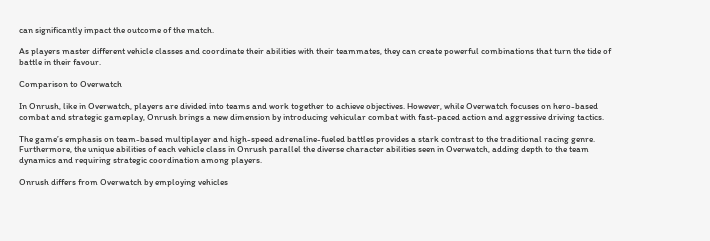can significantly impact the outcome of the match.

As players master different vehicle classes and coordinate their abilities with their teammates, they can create powerful combinations that turn the tide of battle in their favour.

Comparison to Overwatch

In Onrush, like in Overwatch, players are divided into teams and work together to achieve objectives. However, while Overwatch focuses on hero-based combat and strategic gameplay, Onrush brings a new dimension by introducing vehicular combat with fast-paced action and aggressive driving tactics.

The game’s emphasis on team-based multiplayer and high-speed adrenaline-fueled battles provides a stark contrast to the traditional racing genre. Furthermore, the unique abilities of each vehicle class in Onrush parallel the diverse character abilities seen in Overwatch, adding depth to the team dynamics and requiring strategic coordination among players.

Onrush differs from Overwatch by employing vehicles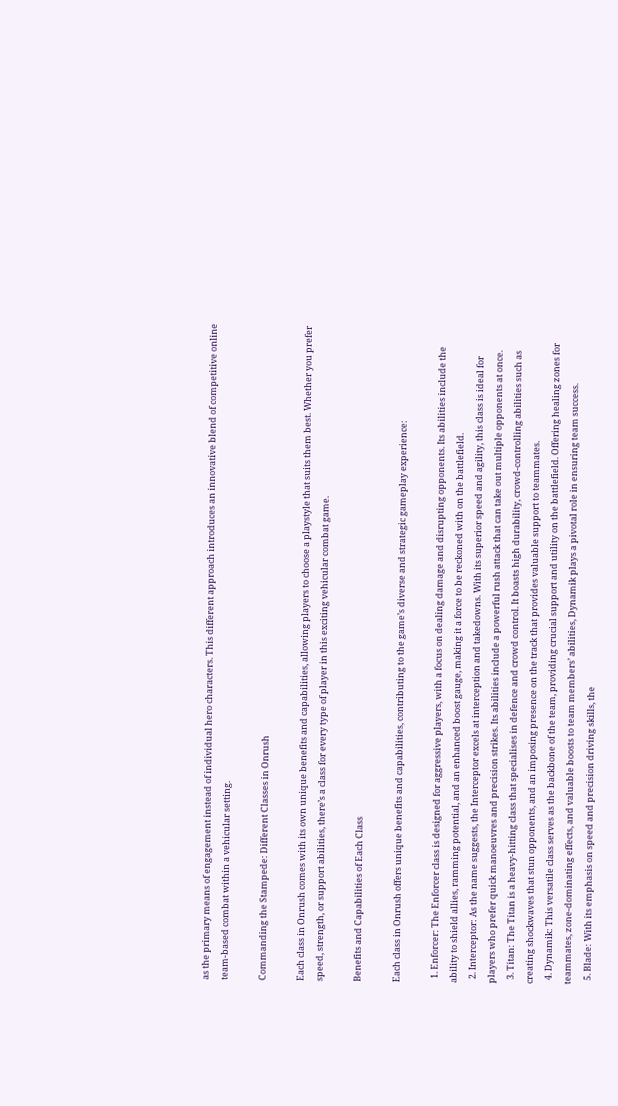as the primary means of engagement instead of individual hero characters. This different approach introduces an innovative blend of competitive online team-based combat within a vehicular setting.

Commanding the Stampede: Different Classes in Onrush

Each class in Onrush comes with its own unique benefits and capabilities, allowing players to choose a playstyle that suits them best. Whether you prefer speed, strength, or support abilities, there’s a class for every type of player in this exciting vehicular combat game.

Benefits and Capabilities of Each Class

Each class in Onrush offers unique benefits and capabilities, contributing to the game’s diverse and strategic gameplay experience:

  1. Enforcer: The Enforcer class is designed for aggressive players, with a focus on dealing damage and disrupting opponents. Its abilities include the ability to shield allies, ramming potential, and an enhanced boost gauge, making it a force to be reckoned with on the battlefield.
  2. Interceptor: As the name suggests, the Interceptor excels at interception and takedowns. With its superior speed and agility, this class is ideal for players who prefer quick manoeuvres and precision strikes. Its abilities include a powerful rush attack that can take out multiple opponents at once.
  3. Titan: The Titan is a heavy-hitting class that specialises in defence and crowd control. It boasts high durability, crowd-controlling abilities such as creating shockwaves that stun opponents, and an imposing presence on the track that provides valuable support to teammates.
  4. Dynamik: This versatile class serves as the backbone of the team, providing crucial support and utility on the battlefield. Offering healing zones for teammates, zone-dominating effects, and valuable boosts to team members’ abilities, Dynamik plays a pivotal role in ensuring team success.
  5. Blade: With its emphasis on speed and precision driving skills, the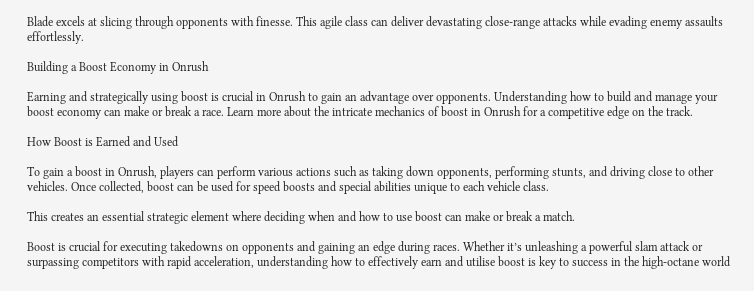Blade excels at slicing through opponents with finesse. This agile class can deliver devastating close-range attacks while evading enemy assaults effortlessly.

Building a Boost Economy in Onrush

Earning and strategically using boost is crucial in Onrush to gain an advantage over opponents. Understanding how to build and manage your boost economy can make or break a race. Learn more about the intricate mechanics of boost in Onrush for a competitive edge on the track.

How Boost is Earned and Used

To gain a boost in Onrush, players can perform various actions such as taking down opponents, performing stunts, and driving close to other vehicles. Once collected, boost can be used for speed boosts and special abilities unique to each vehicle class.

This creates an essential strategic element where deciding when and how to use boost can make or break a match.

Boost is crucial for executing takedowns on opponents and gaining an edge during races. Whether it’s unleashing a powerful slam attack or surpassing competitors with rapid acceleration, understanding how to effectively earn and utilise boost is key to success in the high-octane world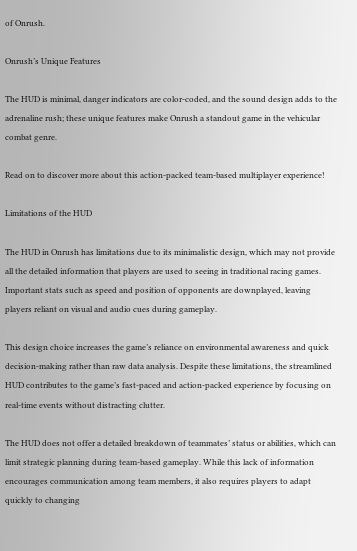of Onrush.

Onrush’s Unique Features

The HUD is minimal, danger indicators are color-coded, and the sound design adds to the adrenaline rush; these unique features make Onrush a standout game in the vehicular combat genre.

Read on to discover more about this action-packed team-based multiplayer experience!

Limitations of the HUD

The HUD in Onrush has limitations due to its minimalistic design, which may not provide all the detailed information that players are used to seeing in traditional racing games. Important stats such as speed and position of opponents are downplayed, leaving players reliant on visual and audio cues during gameplay.

This design choice increases the game’s reliance on environmental awareness and quick decision-making rather than raw data analysis. Despite these limitations, the streamlined HUD contributes to the game’s fast-paced and action-packed experience by focusing on real-time events without distracting clutter.

The HUD does not offer a detailed breakdown of teammates’ status or abilities, which can limit strategic planning during team-based gameplay. While this lack of information encourages communication among team members, it also requires players to adapt quickly to changing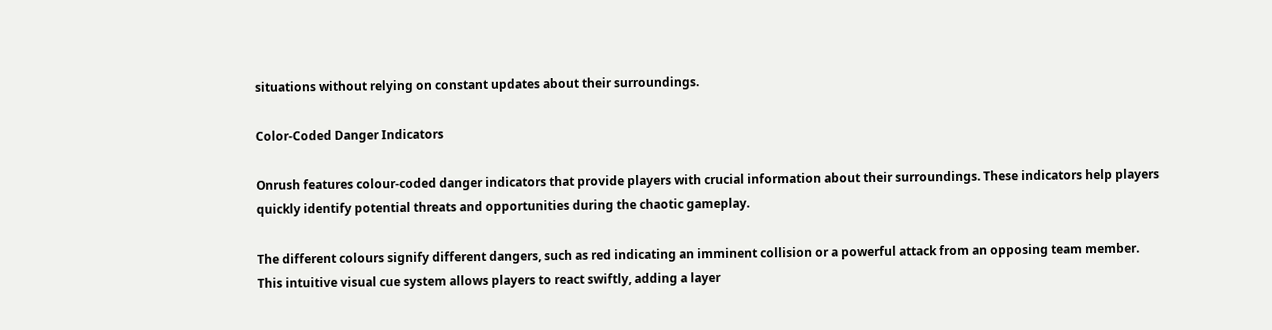situations without relying on constant updates about their surroundings.

Color-Coded Danger Indicators

Onrush features colour-coded danger indicators that provide players with crucial information about their surroundings. These indicators help players quickly identify potential threats and opportunities during the chaotic gameplay.

The different colours signify different dangers, such as red indicating an imminent collision or a powerful attack from an opposing team member. This intuitive visual cue system allows players to react swiftly, adding a layer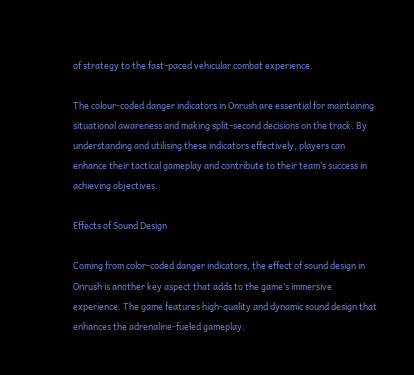of strategy to the fast-paced vehicular combat experience.

The colour-coded danger indicators in Onrush are essential for maintaining situational awareness and making split-second decisions on the track. By understanding and utilising these indicators effectively, players can enhance their tactical gameplay and contribute to their team’s success in achieving objectives.

Effects of Sound Design

Coming from color-coded danger indicators, the effect of sound design in Onrush is another key aspect that adds to the game’s immersive experience. The game features high-quality and dynamic sound design that enhances the adrenaline-fueled gameplay.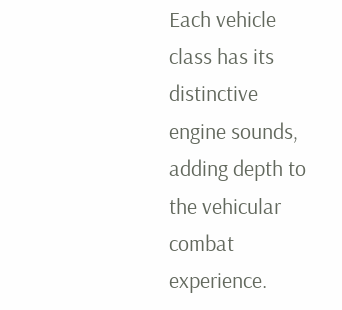Each vehicle class has its distinctive engine sounds, adding depth to the vehicular combat experience.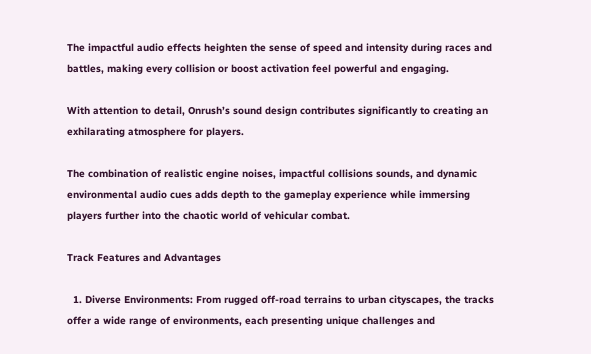The impactful audio effects heighten the sense of speed and intensity during races and battles, making every collision or boost activation feel powerful and engaging.

With attention to detail, Onrush’s sound design contributes significantly to creating an exhilarating atmosphere for players.

The combination of realistic engine noises, impactful collisions sounds, and dynamic environmental audio cues adds depth to the gameplay experience while immersing players further into the chaotic world of vehicular combat.

Track Features and Advantages

  1. Diverse Environments: From rugged off-road terrains to urban cityscapes, the tracks offer a wide range of environments, each presenting unique challenges and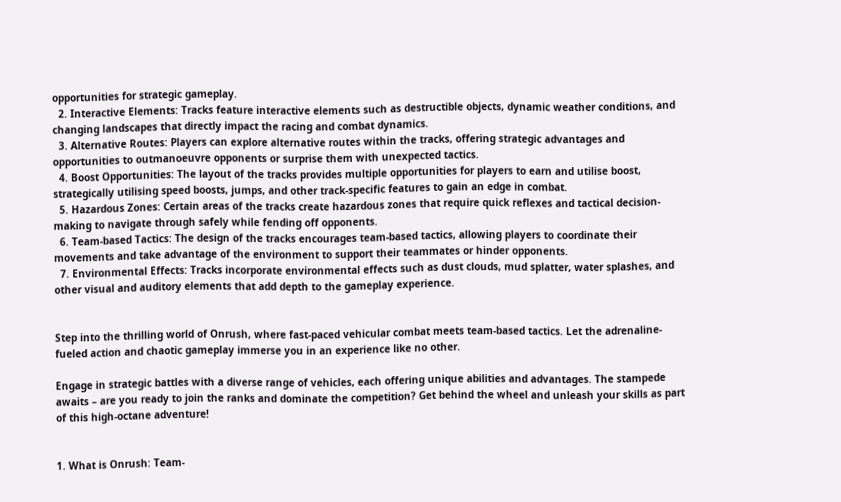opportunities for strategic gameplay.
  2. Interactive Elements: Tracks feature interactive elements such as destructible objects, dynamic weather conditions, and changing landscapes that directly impact the racing and combat dynamics.
  3. Alternative Routes: Players can explore alternative routes within the tracks, offering strategic advantages and opportunities to outmanoeuvre opponents or surprise them with unexpected tactics.
  4. Boost Opportunities: The layout of the tracks provides multiple opportunities for players to earn and utilise boost, strategically utilising speed boosts, jumps, and other track-specific features to gain an edge in combat.
  5. Hazardous Zones: Certain areas of the tracks create hazardous zones that require quick reflexes and tactical decision-making to navigate through safely while fending off opponents.
  6. Team-based Tactics: The design of the tracks encourages team-based tactics, allowing players to coordinate their movements and take advantage of the environment to support their teammates or hinder opponents.
  7. Environmental Effects: Tracks incorporate environmental effects such as dust clouds, mud splatter, water splashes, and other visual and auditory elements that add depth to the gameplay experience.


Step into the thrilling world of Onrush, where fast-paced vehicular combat meets team-based tactics. Let the adrenaline-fueled action and chaotic gameplay immerse you in an experience like no other.

Engage in strategic battles with a diverse range of vehicles, each offering unique abilities and advantages. The stampede awaits – are you ready to join the ranks and dominate the competition? Get behind the wheel and unleash your skills as part of this high-octane adventure!


1. What is Onrush: Team-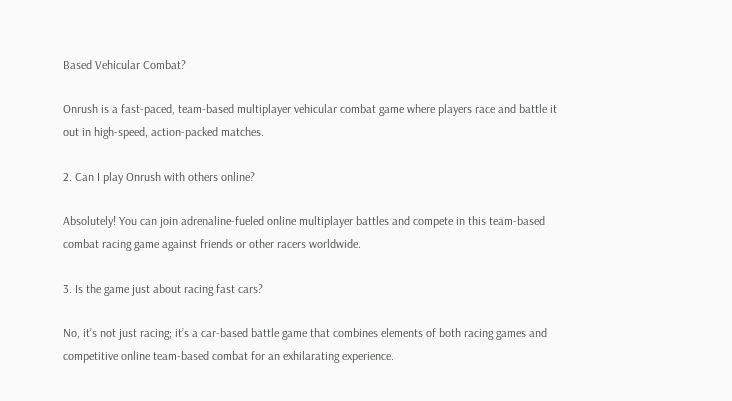Based Vehicular Combat?

Onrush is a fast-paced, team-based multiplayer vehicular combat game where players race and battle it out in high-speed, action-packed matches.

2. Can I play Onrush with others online?

Absolutely! You can join adrenaline-fueled online multiplayer battles and compete in this team-based combat racing game against friends or other racers worldwide.

3. Is the game just about racing fast cars?

No, it’s not just racing; it’s a car-based battle game that combines elements of both racing games and competitive online team-based combat for an exhilarating experience.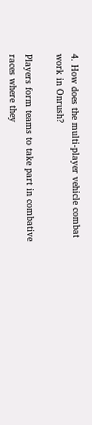4. How does the multi-player vehicle combat work in Onrush?

Players form teams to take part in combative races where they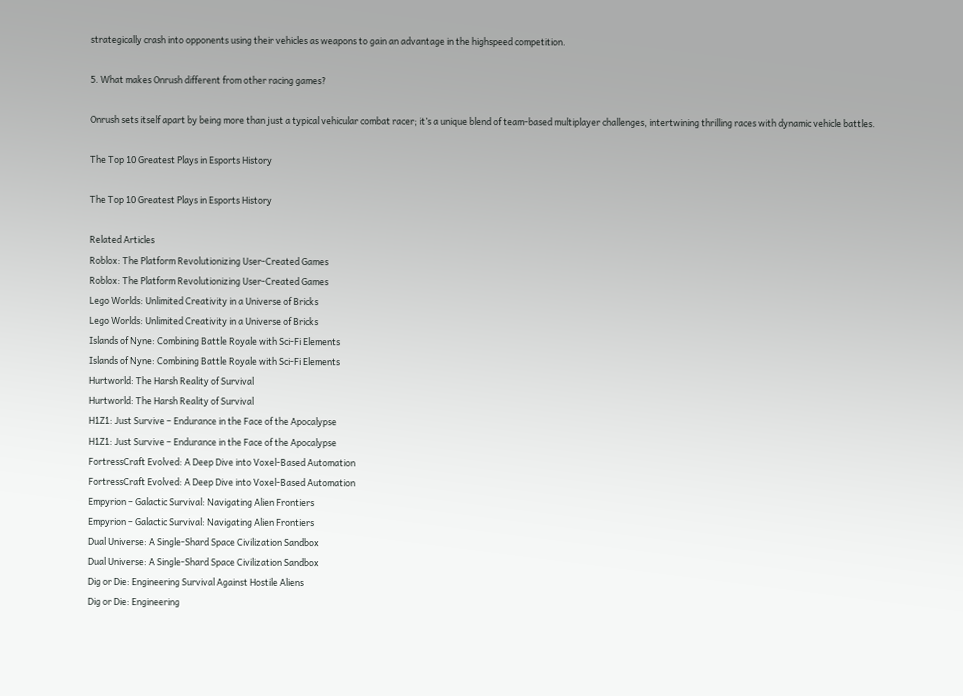strategically crash into opponents using their vehicles as weapons to gain an advantage in the highspeed competition.

5. What makes Onrush different from other racing games?

Onrush sets itself apart by being more than just a typical vehicular combat racer; it’s a unique blend of team-based multiplayer challenges, intertwining thrilling races with dynamic vehicle battles.

The Top 10 Greatest Plays in Esports History

The Top 10 Greatest Plays in Esports History

Related Articles
Roblox: The Platform Revolutionizing User-Created Games
Roblox: The Platform Revolutionizing User-Created Games
Lego Worlds: Unlimited Creativity in a Universe of Bricks
Lego Worlds: Unlimited Creativity in a Universe of Bricks
Islands of Nyne: Combining Battle Royale with Sci-Fi Elements
Islands of Nyne: Combining Battle Royale with Sci-Fi Elements
Hurtworld: The Harsh Reality of Survival
Hurtworld: The Harsh Reality of Survival
H1Z1: Just Survive – Endurance in the Face of the Apocalypse
H1Z1: Just Survive – Endurance in the Face of the Apocalypse
FortressCraft Evolved: A Deep Dive into Voxel-Based Automation
FortressCraft Evolved: A Deep Dive into Voxel-Based Automation
Empyrion – Galactic Survival: Navigating Alien Frontiers
Empyrion – Galactic Survival: Navigating Alien Frontiers
Dual Universe: A Single-Shard Space Civilization Sandbox
Dual Universe: A Single-Shard Space Civilization Sandbox
Dig or Die: Engineering Survival Against Hostile Aliens
Dig or Die: Engineering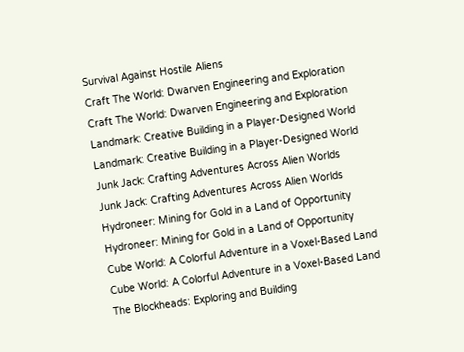Survival Against Hostile Aliens
Craft The World: Dwarven Engineering and Exploration
Craft The World: Dwarven Engineering and Exploration
Landmark: Creative Building in a Player-Designed World
Landmark: Creative Building in a Player-Designed World
Junk Jack: Crafting Adventures Across Alien Worlds
Junk Jack: Crafting Adventures Across Alien Worlds
Hydroneer: Mining for Gold in a Land of Opportunity
Hydroneer: Mining for Gold in a Land of Opportunity
Cube World: A Colorful Adventure in a Voxel-Based Land
Cube World: A Colorful Adventure in a Voxel-Based Land
The Blockheads: Exploring and Building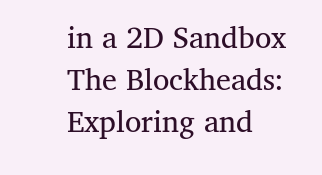in a 2D Sandbox
The Blockheads: Exploring and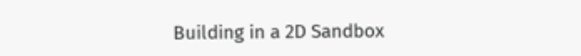Building in a 2D Sandbox